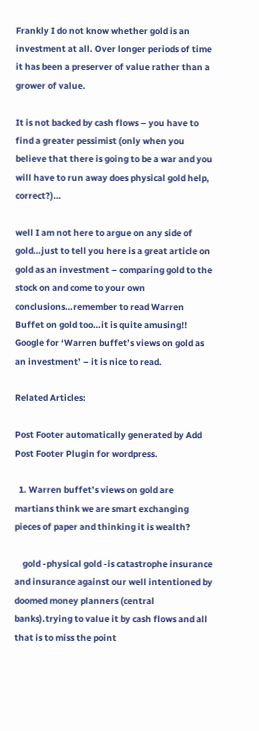Frankly I do not know whether gold is an investment at all. Over longer periods of time it has been a preserver of value rather than a grower of value.

It is not backed by cash flows – you have to find a greater pessimist (only when you believe that there is going to be a war and you will have to run away does physical gold help, correct?)…

well I am not here to argue on any side of gold…just to tell you here is a great article on gold as an investment – comparing gold to the stock on and come to your own conclusions…remember to read Warren Buffet on gold too…it is quite amusing!! Google for ‘Warren buffet’s views on gold as an investment’ – it is nice to read.

Related Articles:

Post Footer automatically generated by Add Post Footer Plugin for wordpress.

  1. Warren buffet’s views on gold are martians think we are smart exchanging pieces of paper and thinking it is wealth?

    gold -physical gold -is catastrophe insurance and insurance against our well intentioned by doomed money planners (central banks).trying to value it by cash flows and all that is to miss the point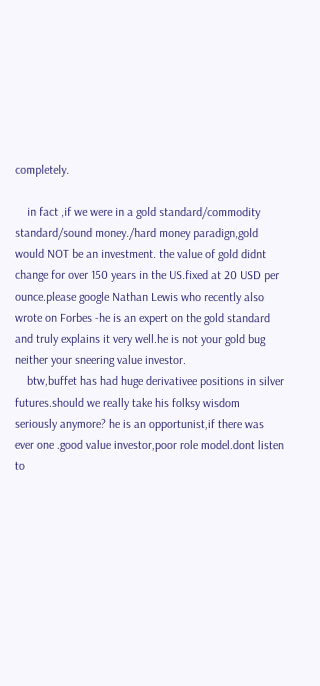completely.

    in fact ,if we were in a gold standard/commodity standard/sound money./hard money paradign,gold would NOT be an investment. the value of gold didnt change for over 150 years in the US.fixed at 20 USD per ounce.please google Nathan Lewis who recently also wrote on Forbes -he is an expert on the gold standard and truly explains it very well.he is not your gold bug neither your sneering value investor.
    btw,buffet has had huge derivativee positions in silver futures.should we really take his folksy wisdom seriously anymore? he is an opportunist,if there was ever one .good value investor,poor role model.dont listen to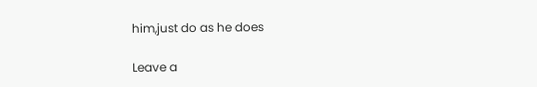him,just do as he does

Leave a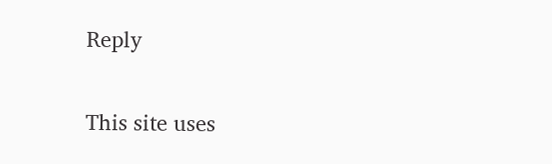Reply

This site uses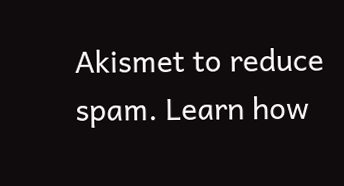Akismet to reduce spam. Learn how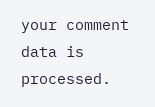your comment data is processed.